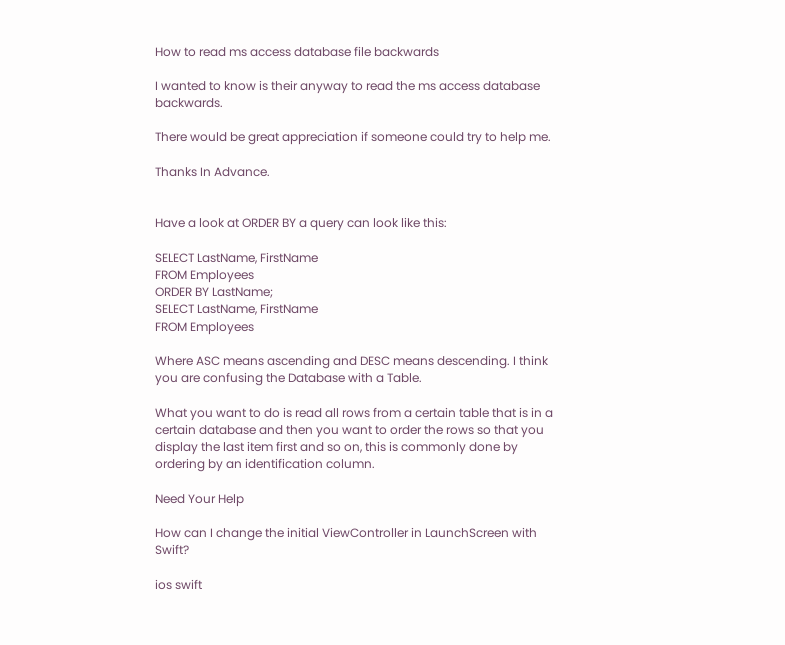How to read ms access database file backwards

I wanted to know is their anyway to read the ms access database backwards.

There would be great appreciation if someone could try to help me.

Thanks In Advance.


Have a look at ORDER BY a query can look like this:

SELECT LastName, FirstName
FROM Employees
ORDER BY LastName;
SELECT LastName, FirstName
FROM Employees

Where ASC means ascending and DESC means descending. I think you are confusing the Database with a Table.

What you want to do is read all rows from a certain table that is in a certain database and then you want to order the rows so that you display the last item first and so on, this is commonly done by ordering by an identification column.

Need Your Help

How can I change the initial ViewController in LaunchScreen with Swift?

ios swift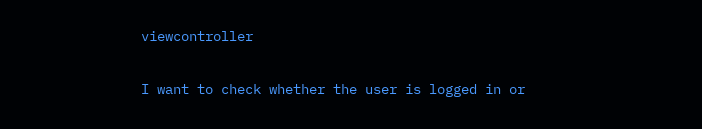viewcontroller

I want to check whether the user is logged in or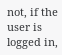not, if the user is logged in,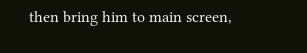then bring him to main screen,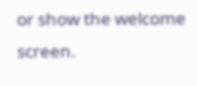or show the welcome screen.